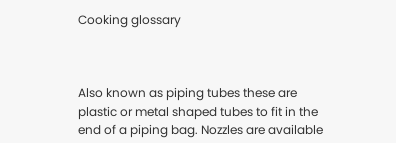Cooking glossary



Also known as piping tubes these are plastic or metal shaped tubes to fit in the end of a piping bag. Nozzles are available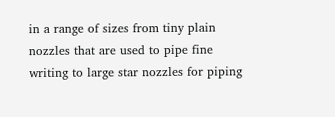in a range of sizes from tiny plain nozzles that are used to pipe fine writing to large star nozzles for piping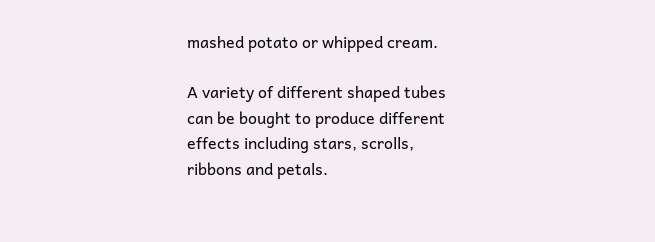mashed potato or whipped cream.

A variety of different shaped tubes can be bought to produce different effects including stars, scrolls, ribbons and petals.